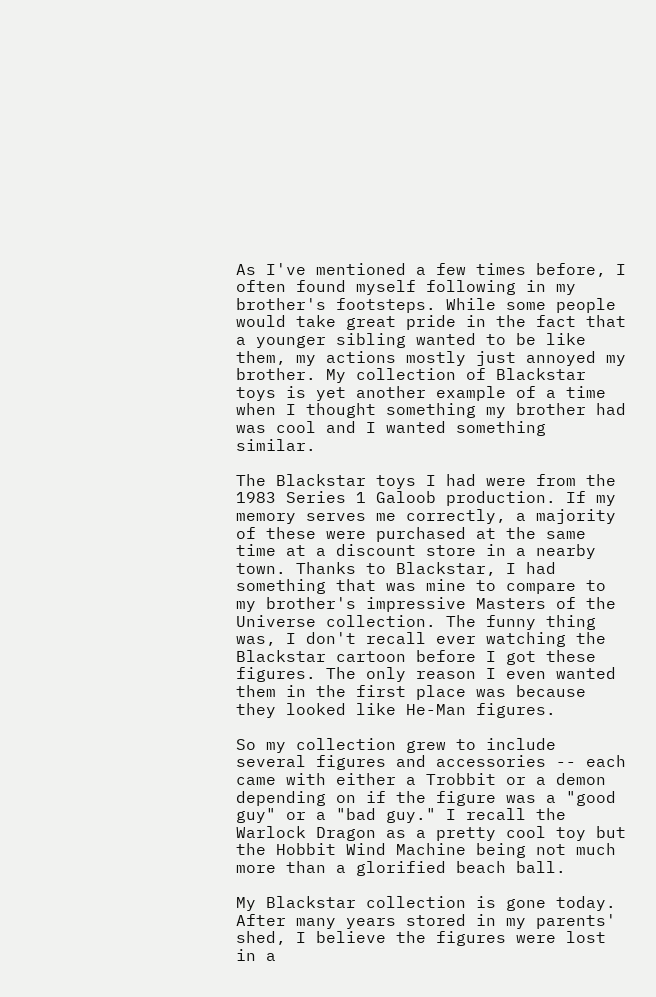As I've mentioned a few times before, I often found myself following in my brother's footsteps. While some people would take great pride in the fact that a younger sibling wanted to be like them, my actions mostly just annoyed my brother. My collection of Blackstar toys is yet another example of a time when I thought something my brother had was cool and I wanted something similar.

The Blackstar toys I had were from the 1983 Series 1 Galoob production. If my memory serves me correctly, a majority of these were purchased at the same time at a discount store in a nearby town. Thanks to Blackstar, I had something that was mine to compare to my brother's impressive Masters of the Universe collection. The funny thing was, I don't recall ever watching the Blackstar cartoon before I got these figures. The only reason I even wanted them in the first place was because they looked like He-Man figures.

So my collection grew to include several figures and accessories -- each came with either a Trobbit or a demon depending on if the figure was a "good guy" or a "bad guy." I recall the Warlock Dragon as a pretty cool toy but the Hobbit Wind Machine being not much more than a glorified beach ball.

My Blackstar collection is gone today. After many years stored in my parents' shed, I believe the figures were lost in a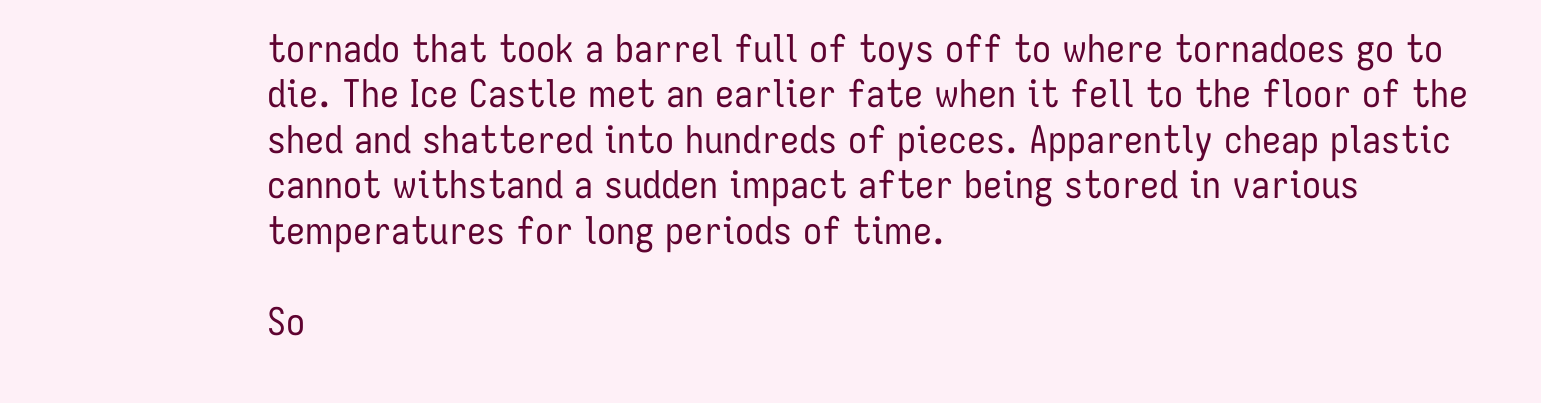tornado that took a barrel full of toys off to where tornadoes go to die. The Ice Castle met an earlier fate when it fell to the floor of the shed and shattered into hundreds of pieces. Apparently cheap plastic cannot withstand a sudden impact after being stored in various temperatures for long periods of time.

So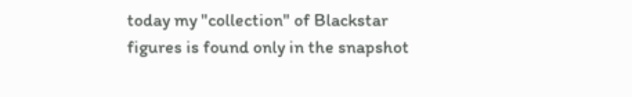today my "collection" of Blackstar figures is found only in the snapshot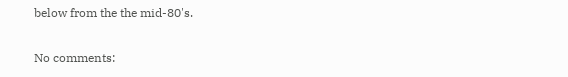below from the the mid-80's.

No comments: